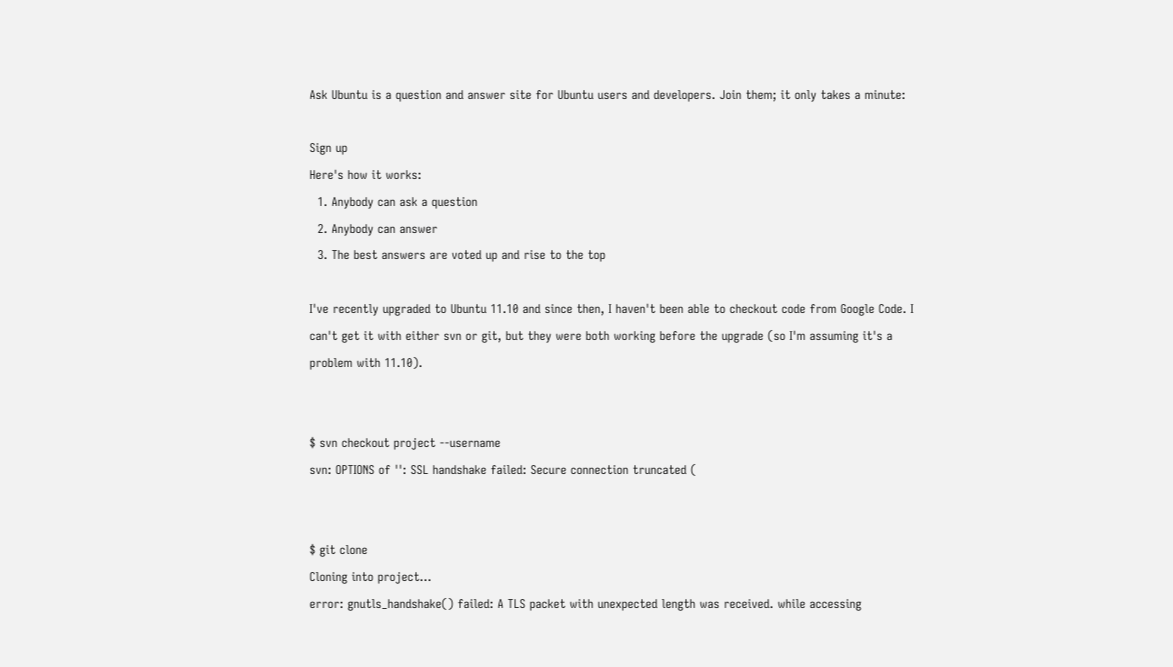Ask Ubuntu is a question and answer site for Ubuntu users and developers. Join them; it only takes a minute:

Sign up
Here's how it works:
  1. Anybody can ask a question
  2. Anybody can answer
  3. The best answers are voted up and rise to the top

I've recently upgraded to Ubuntu 11.10 and since then, I haven't been able to checkout code from Google Code. I can't get it with either svn or git, but they were both working before the upgrade (so I'm assuming it's a problem with 11.10).


$ svn checkout project --username
svn: OPTIONS of '': SSL handshake failed: Secure connection truncated (


$ git clone
Cloning into project...
error: gnutls_handshake() failed: A TLS packet with unexpected length was received. while accessing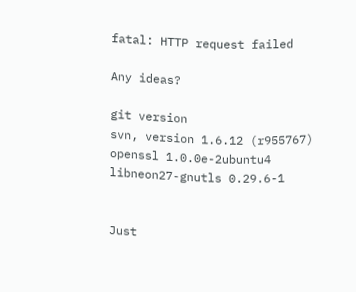fatal: HTTP request failed

Any ideas?

git version
svn, version 1.6.12 (r955767)
openssl 1.0.0e-2ubuntu4
libneon27-gnutls 0.29.6-1


Just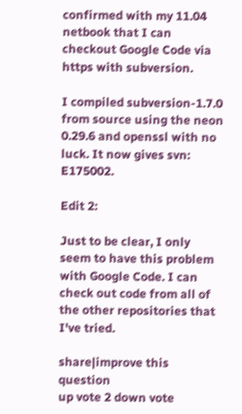confirmed with my 11.04 netbook that I can checkout Google Code via https with subversion.

I compiled subversion-1.7.0 from source using the neon 0.29.6 and openssl with no luck. It now gives svn: E175002.

Edit 2:

Just to be clear, I only seem to have this problem with Google Code. I can check out code from all of the other repositories that I've tried.

share|improve this question
up vote 2 down vote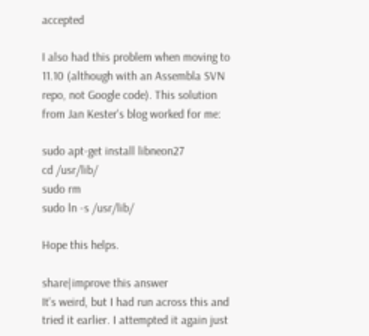accepted

I also had this problem when moving to 11.10 (although with an Assembla SVN repo, not Google code). This solution from Jan Kester's blog worked for me:

sudo apt-get install libneon27
cd /usr/lib/
sudo rm
sudo ln -s /usr/lib/

Hope this helps.

share|improve this answer
It's weird, but I had run across this and tried it earlier. I attempted it again just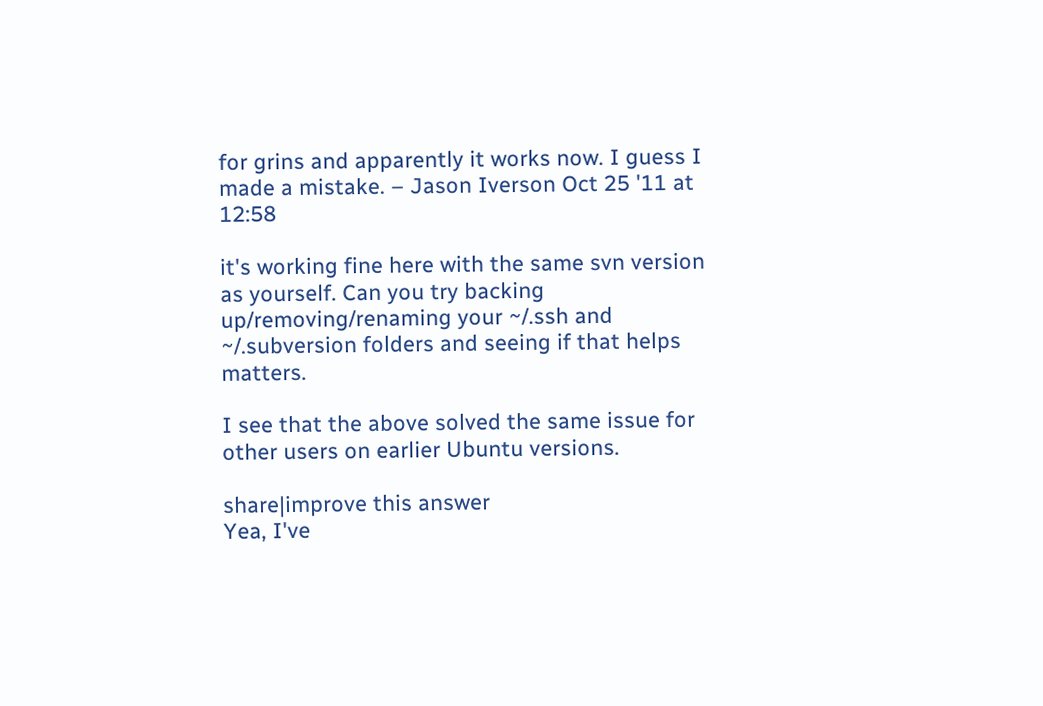for grins and apparently it works now. I guess I made a mistake. – Jason Iverson Oct 25 '11 at 12:58

it's working fine here with the same svn version as yourself. Can you try backing up/removing/renaming your ~/.ssh and ~/.subversion folders and seeing if that helps matters.

I see that the above solved the same issue for other users on earlier Ubuntu versions.

share|improve this answer
Yea, I've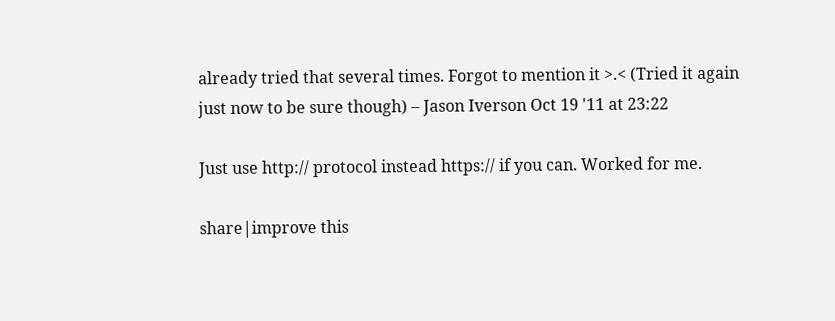already tried that several times. Forgot to mention it >.< (Tried it again just now to be sure though) – Jason Iverson Oct 19 '11 at 23:22

Just use http:// protocol instead https:// if you can. Worked for me.

share|improve this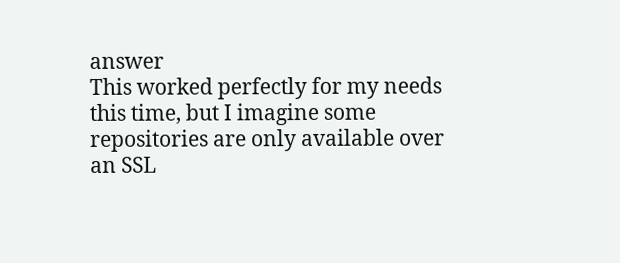answer
This worked perfectly for my needs this time, but I imagine some repositories are only available over an SSL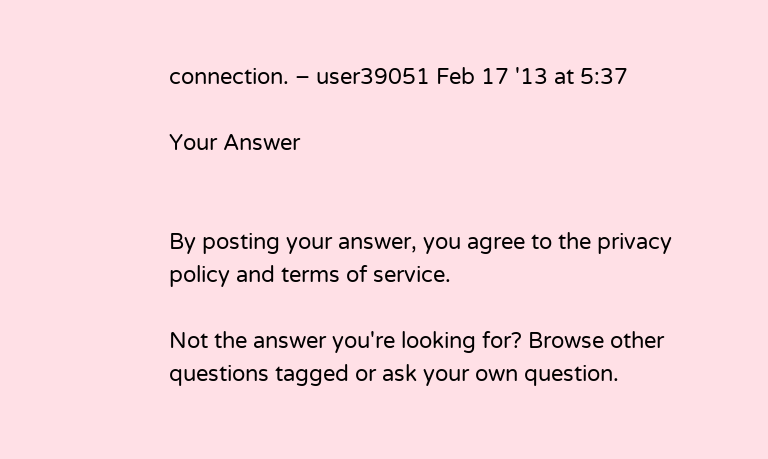connection. – user39051 Feb 17 '13 at 5:37

Your Answer


By posting your answer, you agree to the privacy policy and terms of service.

Not the answer you're looking for? Browse other questions tagged or ask your own question.